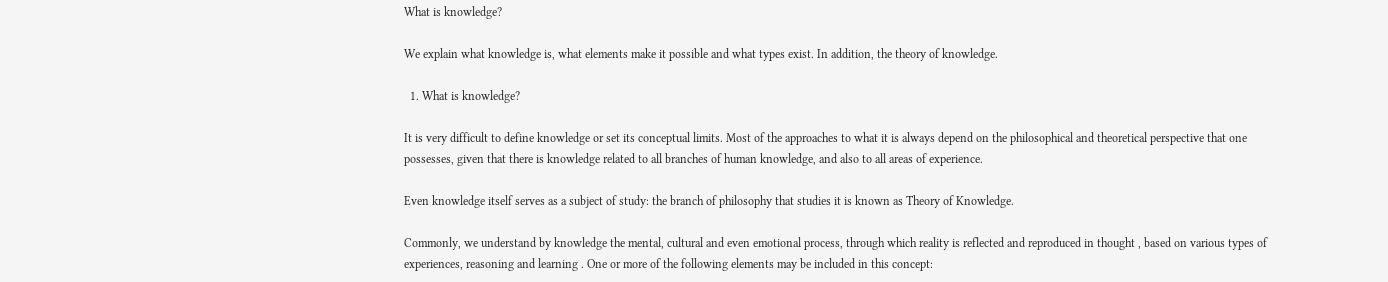What is knowledge?

We explain what knowledge is, what elements make it possible and what types exist. In addition, the theory of knowledge.

  1. What is knowledge?

It is very difficult to define knowledge or set its conceptual limits. Most of the approaches to what it is always depend on the philosophical and theoretical perspective that one possesses, given that there is knowledge related to all branches of human knowledge, and also to all areas of experience.

Even knowledge itself serves as a subject of study: the branch of philosophy that studies it is known as Theory of Knowledge.

Commonly, we understand by knowledge the mental, cultural and even emotional process, through which reality is reflected and reproduced in thought , based on various types of experiences, reasoning and learning . One or more of the following elements may be included in this concept: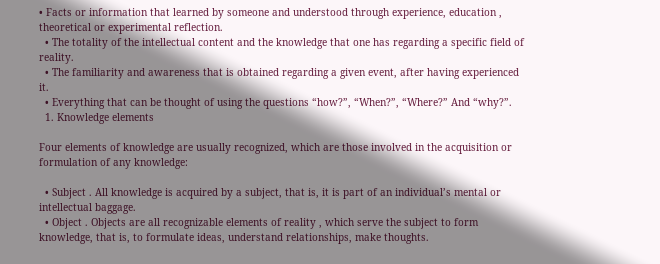• Facts or information that learned by someone and understood through experience, education , theoretical or experimental reflection.
  • The totality of the intellectual content and the knowledge that one has regarding a specific field of reality.
  • The familiarity and awareness that is obtained regarding a given event, after having experienced it.
  • Everything that can be thought of using the questions “how?”, “When?”, “Where?” And “why?”.
  1. Knowledge elements

Four elements of knowledge are usually recognized, which are those involved in the acquisition or formulation of any knowledge:

  • Subject . All knowledge is acquired by a subject, that is, it is part of an individual’s mental or intellectual baggage.
  • Object . Objects are all recognizable elements of reality , which serve the subject to form knowledge, that is, to formulate ideas, understand relationships, make thoughts.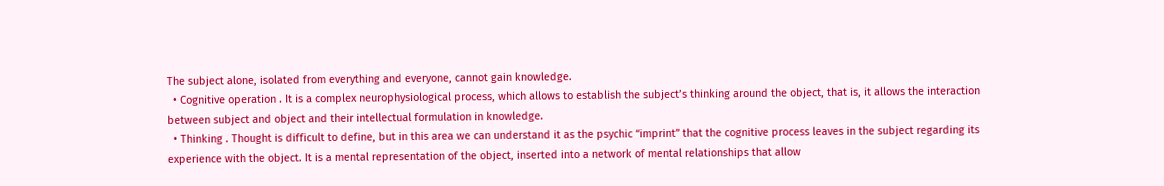The subject alone, isolated from everything and everyone, cannot gain knowledge.
  • Cognitive operation . It is a complex neurophysiological process, which allows to establish the subject’s thinking around the object, that is, it allows the interaction between subject and object and their intellectual formulation in knowledge.
  • Thinking . Thought is difficult to define, but in this area we can understand it as the psychic “imprint” that the cognitive process leaves in the subject regarding its experience with the object. It is a mental representation of the object, inserted into a network of mental relationships that allow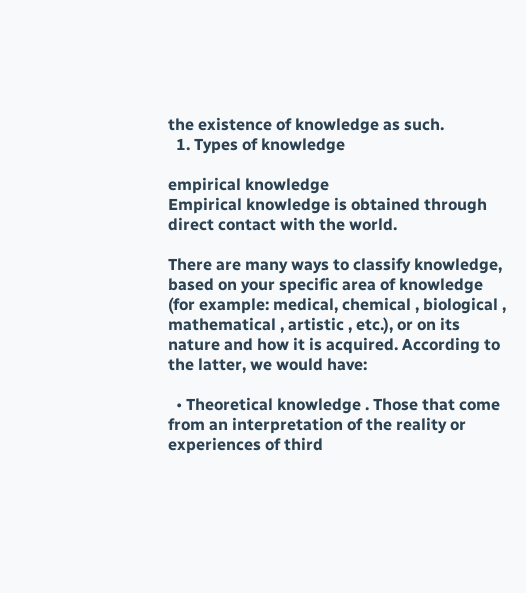the existence of knowledge as such.
  1. Types of knowledge

empirical knowledge
Empirical knowledge is obtained through direct contact with the world.

There are many ways to classify knowledge, based on your specific area of knowledge (for example: medical, chemical , biological , mathematical , artistic , etc.), or on its nature and how it is acquired. According to the latter, we would have:

  • Theoretical knowledge . Those that come from an interpretation of the reality or experiences of third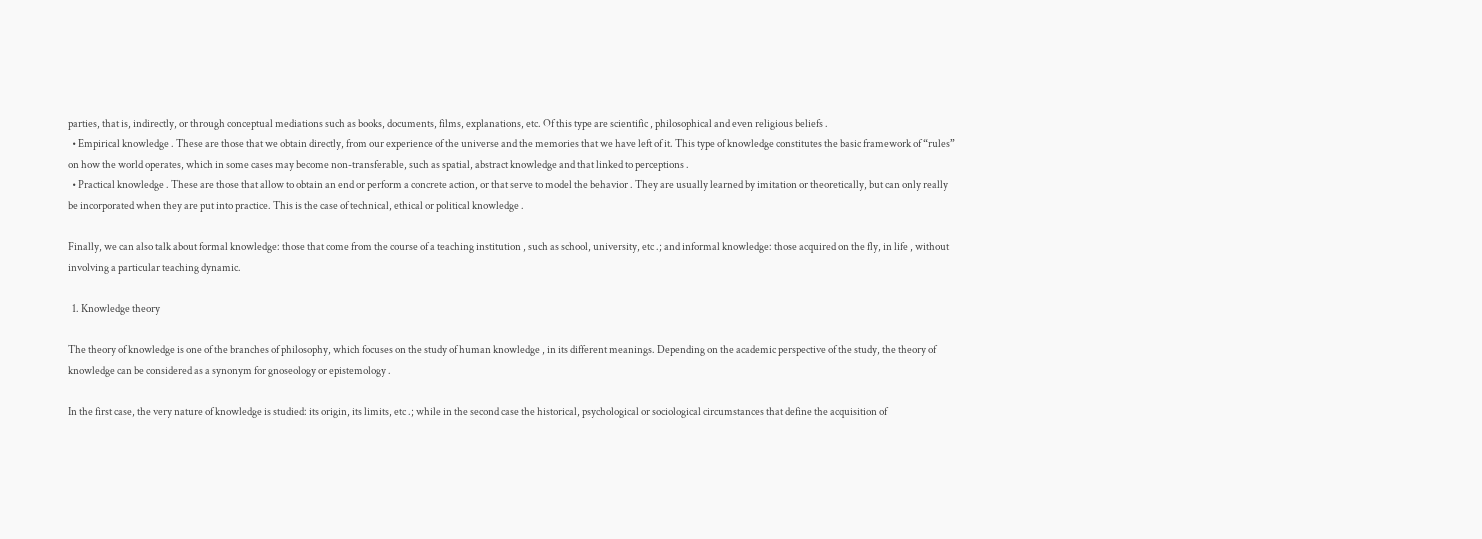parties, that is, indirectly, or through conceptual mediations such as books, documents, films, explanations, etc. Of this type are scientific , philosophical and even religious beliefs .
  • Empirical knowledge . These are those that we obtain directly, from our experience of the universe and the memories that we have left of it. This type of knowledge constitutes the basic framework of “rules” on how the world operates, which in some cases may become non-transferable, such as spatial, abstract knowledge and that linked to perceptions .
  • Practical knowledge . These are those that allow to obtain an end or perform a concrete action, or that serve to model the behavior . They are usually learned by imitation or theoretically, but can only really be incorporated when they are put into practice. This is the case of technical, ethical or political knowledge .

Finally, we can also talk about formal knowledge: those that come from the course of a teaching institution , such as school, university, etc .; and informal knowledge: those acquired on the fly, in life , without involving a particular teaching dynamic.

  1. Knowledge theory

The theory of knowledge is one of the branches of philosophy, which focuses on the study of human knowledge , in its different meanings. Depending on the academic perspective of the study, the theory of knowledge can be considered as a synonym for gnoseology or epistemology .

In the first case, the very nature of knowledge is studied: its origin, its limits, etc .; while in the second case the historical, psychological or sociological circumstances that define the acquisition of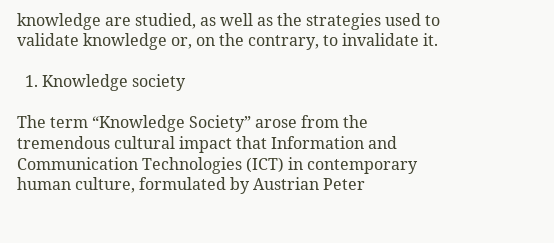knowledge are studied, as well as the strategies used to validate knowledge or, on the contrary, to invalidate it.

  1. Knowledge society

The term “Knowledge Society” arose from the tremendous cultural impact that Information and Communication Technologies (ICT) in contemporary human culture, formulated by Austrian Peter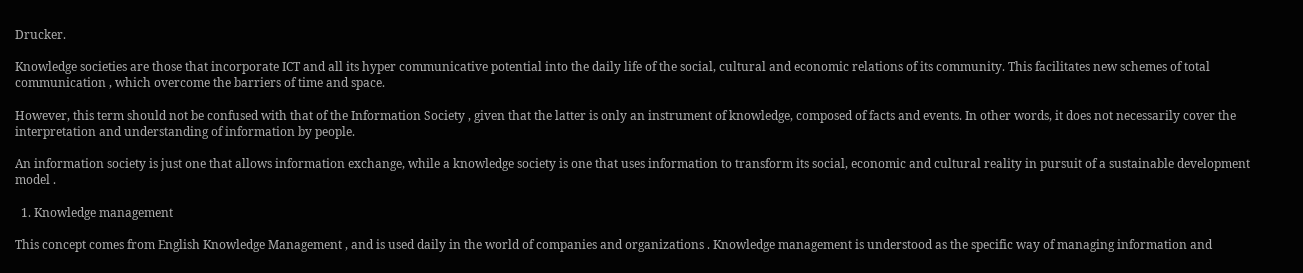Drucker.

Knowledge societies are those that incorporate ICT and all its hyper communicative potential into the daily life of the social, cultural and economic relations of its community. This facilitates new schemes of total communication , which overcome the barriers of time and space.

However, this term should not be confused with that of the Information Society , given that the latter is only an instrument of knowledge, composed of facts and events. In other words, it does not necessarily cover the interpretation and understanding of information by people.

An information society is just one that allows information exchange, while a knowledge society is one that uses information to transform its social, economic and cultural reality in pursuit of a sustainable development model .

  1. Knowledge management

This concept comes from English Knowledge Management , and is used daily in the world of companies and organizations . Knowledge management is understood as the specific way of managing information and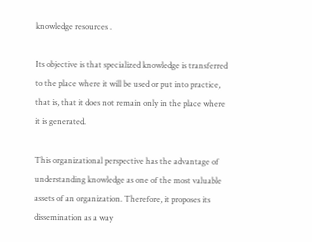knowledge resources .

Its objective is that specialized knowledge is transferred to the place where it will be used or put into practice, that is, that it does not remain only in the place where it is generated.

This organizational perspective has the advantage of understanding knowledge as one of the most valuable assets of an organization. Therefore, it proposes its dissemination as a way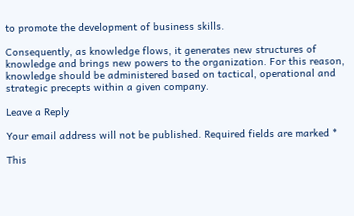to promote the development of business skills.

Consequently, as knowledge flows, it generates new structures of knowledge and brings new powers to the organization. For this reason, knowledge should be administered based on tactical, operational and strategic precepts within a given company.

Leave a Reply

Your email address will not be published. Required fields are marked *

This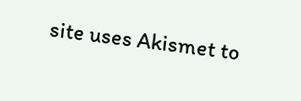site uses Akismet to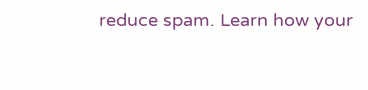reduce spam. Learn how your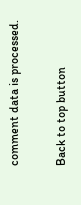comment data is processed.

Back to top button